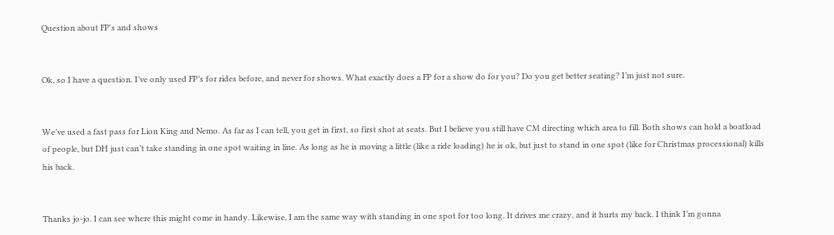Question about FP's and shows


Ok, so I have a question. I’ve only used FP’s for rides before, and never for shows. What exactly does a FP for a show do for you? Do you get better seating? I’m just not sure.


We’ve used a fast pass for Lion King and Nemo. As far as I can tell, you get in first, so first shot at seats. But I believe you still have CM directing which area to fill. Both shows can hold a boatload of people, but DH just can’t take standing in one spot waiting in line. As long as he is moving a little (like a ride loading) he is ok, but just to stand in one spot (like for Christmas processional) kills his back.


Thanks jo-jo. I can see where this might come in handy. Likewise, I am the same way with standing in one spot for too long. It drives me crazy, and it hurts my back. I think I’m gonna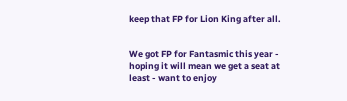keep that FP for Lion King after all.


We got FP for Fantasmic this year - hoping it will mean we get a seat at least - want to enjoy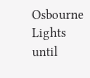Osbourne Lights until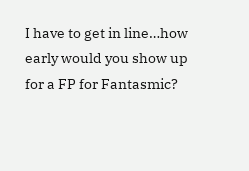I have to get in line…how early would you show up for a FP for Fantasmic?